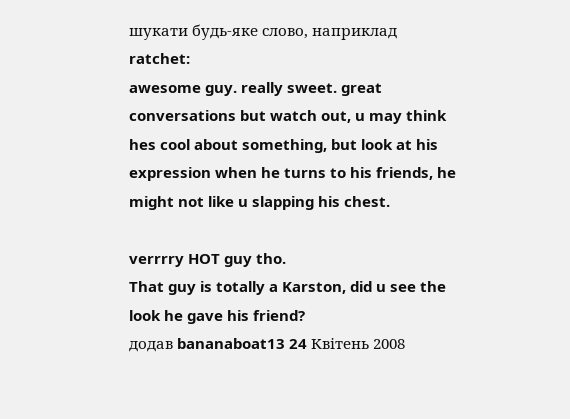шукати будь-яке слово, наприклад ratchet:
awesome guy. really sweet. great conversations but watch out, u may think hes cool about something, but look at his expression when he turns to his friends, he might not like u slapping his chest.

verrrry HOT guy tho.
That guy is totally a Karston, did u see the look he gave his friend?
додав bananaboat13 24 Квітень 2008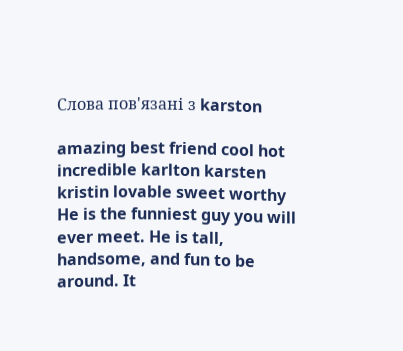Слова пов'язані з karston

amazing best friend cool hot incredible karlton karsten kristin lovable sweet worthy
He is the funniest guy you will ever meet. He is tall, handsome, and fun to be around. It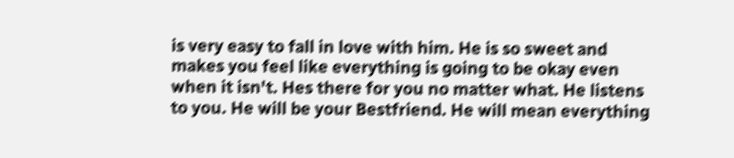is very easy to fall in love with him. He is so sweet and makes you feel like everything is going to be okay even when it isn't. Hes there for you no matter what. He listens to you. He will be your Bestfriend. He will mean everything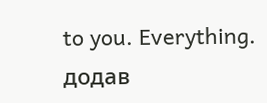to you. Everything.
додав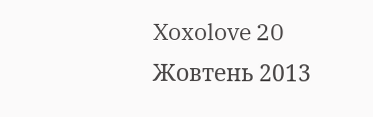Xoxolove 20 Жовтень 2013